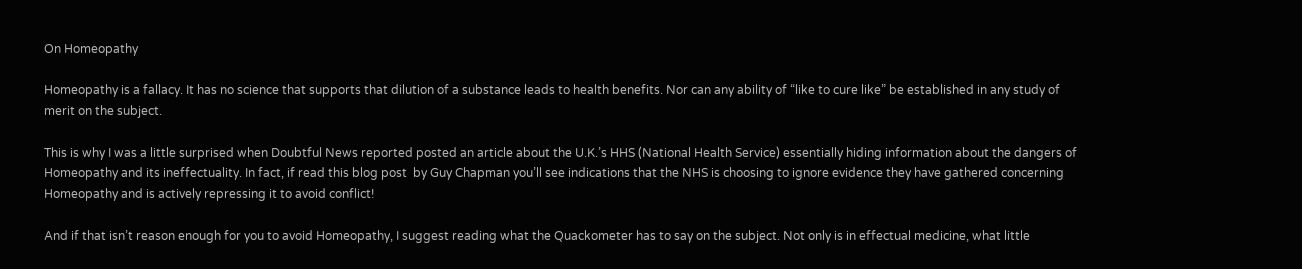On Homeopathy

Homeopathy is a fallacy. It has no science that supports that dilution of a substance leads to health benefits. Nor can any ability of “like to cure like” be established in any study of merit on the subject.

This is why I was a little surprised when Doubtful News reported posted an article about the U.K.’s HHS (National Health Service) essentially hiding information about the dangers of Homeopathy and its ineffectuality. In fact, if read this blog post  by Guy Chapman you’ll see indications that the NHS is choosing to ignore evidence they have gathered concerning Homeopathy and is actively repressing it to avoid conflict!

And if that isn’t reason enough for you to avoid Homeopathy, I suggest reading what the Quackometer has to say on the subject. Not only is in effectual medicine, what little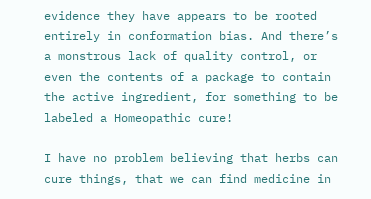evidence they have appears to be rooted entirely in conformation bias. And there’s a monstrous lack of quality control, or even the contents of a package to contain the active ingredient, for something to be labeled a Homeopathic cure!

I have no problem believing that herbs can cure things, that we can find medicine in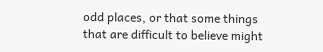odd places, or that some things that are difficult to believe might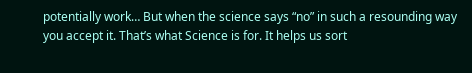potentially work… But when the science says “no” in such a resounding way you accept it. That’s what Science is for. It helps us sort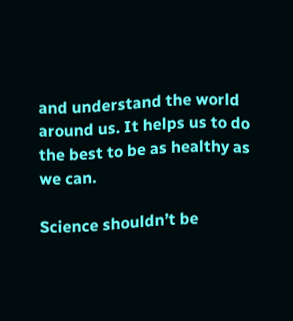and understand the world around us. It helps us to do the best to be as healthy as we can.

Science shouldn’t be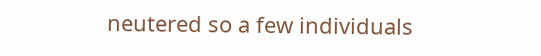neutered so a few individuals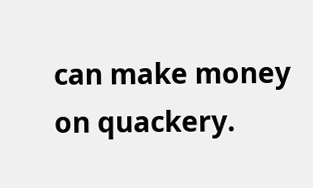can make money on quackery.